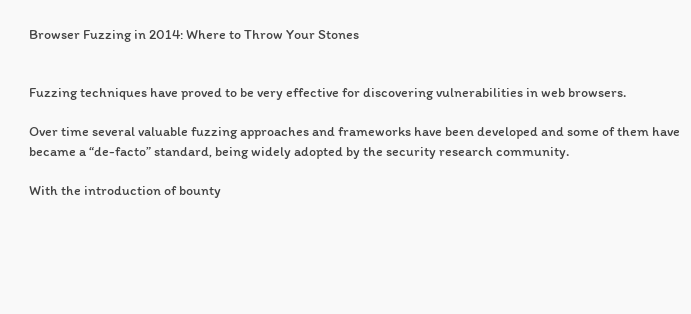Browser Fuzzing in 2014: Where to Throw Your Stones


Fuzzing techniques have proved to be very effective for discovering vulnerabilities in web browsers.

Over time several valuable fuzzing approaches and frameworks have been developed and some of them have became a “de-facto” standard, being widely adopted by the security research community.

With the introduction of bounty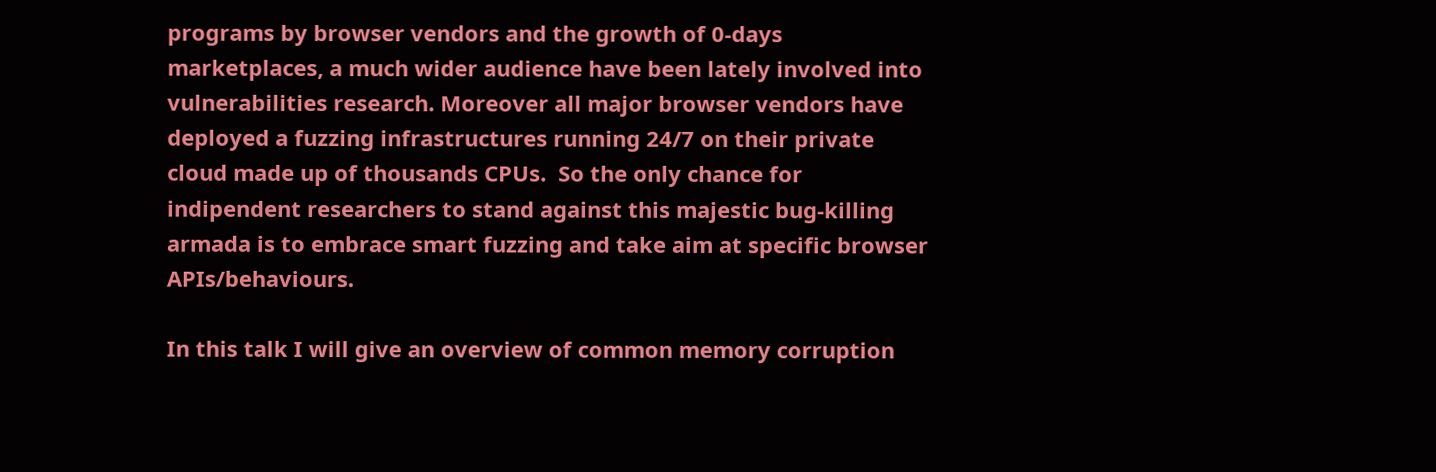programs by browser vendors and the growth of 0-days marketplaces, a much wider audience have been lately involved into  vulnerabilities research. Moreover all major browser vendors have deployed a fuzzing infrastructures running 24/7 on their private cloud made up of thousands CPUs.  So the only chance for indipendent researchers to stand against this majestic bug-killing armada is to embrace smart fuzzing and take aim at specific browser APIs/behaviours.

In this talk I will give an overview of common memory corruption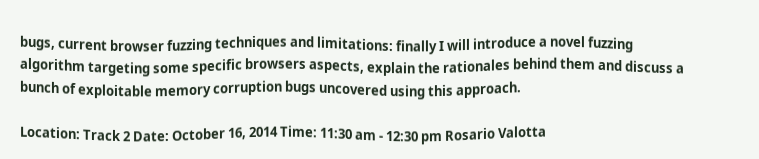bugs, current browser fuzzing techniques and limitations: finally I will introduce a novel fuzzing algorithm targeting some specific browsers aspects, explain the rationales behind them and discuss a bunch of exploitable memory corruption bugs uncovered using this approach.

Location: Track 2 Date: October 16, 2014 Time: 11:30 am - 12:30 pm Rosario Valotta